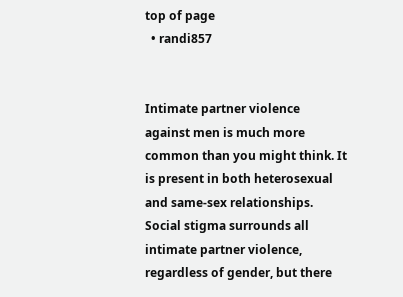top of page
  • randi857


Intimate partner violence against men is much more common than you might think. It is present in both heterosexual and same-sex relationships. Social stigma surrounds all intimate partner violence, regardless of gender, but there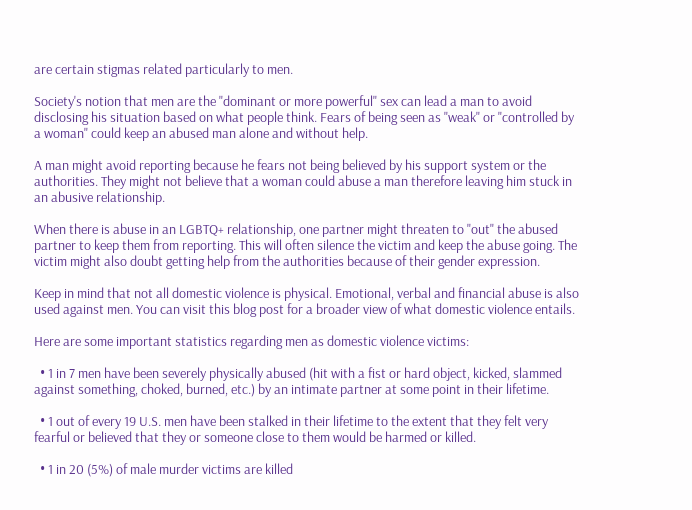are certain stigmas related particularly to men.

Society's notion that men are the "dominant or more powerful" sex can lead a man to avoid disclosing his situation based on what people think. Fears of being seen as "weak" or "controlled by a woman" could keep an abused man alone and without help.

A man might avoid reporting because he fears not being believed by his support system or the authorities. They might not believe that a woman could abuse a man therefore leaving him stuck in an abusive relationship.

When there is abuse in an LGBTQ+ relationship, one partner might threaten to "out" the abused partner to keep them from reporting. This will often silence the victim and keep the abuse going. The victim might also doubt getting help from the authorities because of their gender expression.

Keep in mind that not all domestic violence is physical. Emotional, verbal and financial abuse is also used against men. You can visit this blog post for a broader view of what domestic violence entails.

Here are some important statistics regarding men as domestic violence victims:

  • 1 in 7 men have been severely physically abused (hit with a fist or hard object, kicked, slammed against something, choked, burned, etc.) by an intimate partner at some point in their lifetime.

  • 1 out of every 19 U.S. men have been stalked in their lifetime to the extent that they felt very fearful or believed that they or someone close to them would be harmed or killed.

  • 1 in 20 (5%) of male murder victims are killed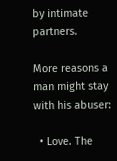by intimate partners.

More reasons a man might stay with his abuser:

  • Love. The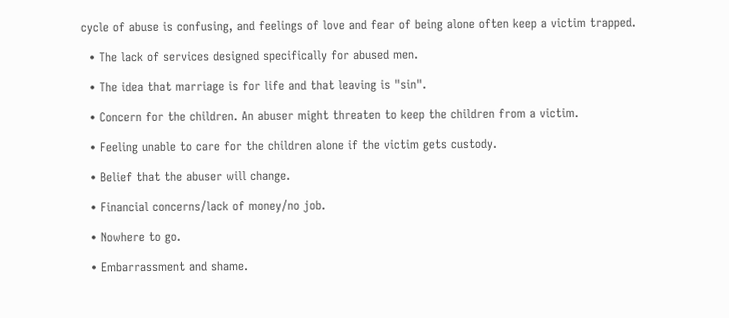cycle of abuse is confusing, and feelings of love and fear of being alone often keep a victim trapped.

  • The lack of services designed specifically for abused men.

  • The idea that marriage is for life and that leaving is "sin".

  • Concern for the children. An abuser might threaten to keep the children from a victim.

  • Feeling unable to care for the children alone if the victim gets custody.

  • Belief that the abuser will change.

  • Financial concerns/lack of money/no job.

  • Nowhere to go.

  • Embarrassment and shame.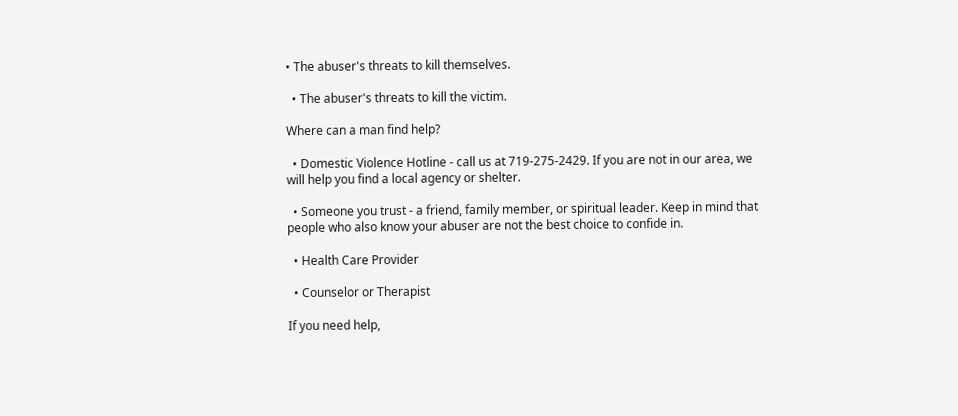• The abuser's threats to kill themselves.

  • The abuser's threats to kill the victim.

Where can a man find help?

  • Domestic Violence Hotline - call us at 719-275-2429. If you are not in our area, we will help you find a local agency or shelter.

  • Someone you trust - a friend, family member, or spiritual leader. Keep in mind that people who also know your abuser are not the best choice to confide in.

  • Health Care Provider

  • Counselor or Therapist

If you need help,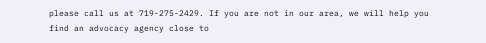please call us at 719-275-2429. If you are not in our area, we will help you find an advocacy agency close to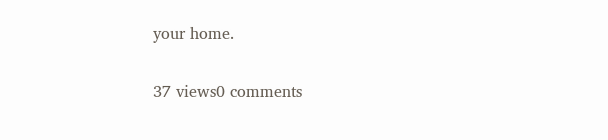your home.

37 views0 comments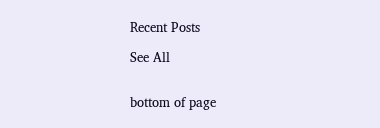Recent Posts

See All


bottom of page